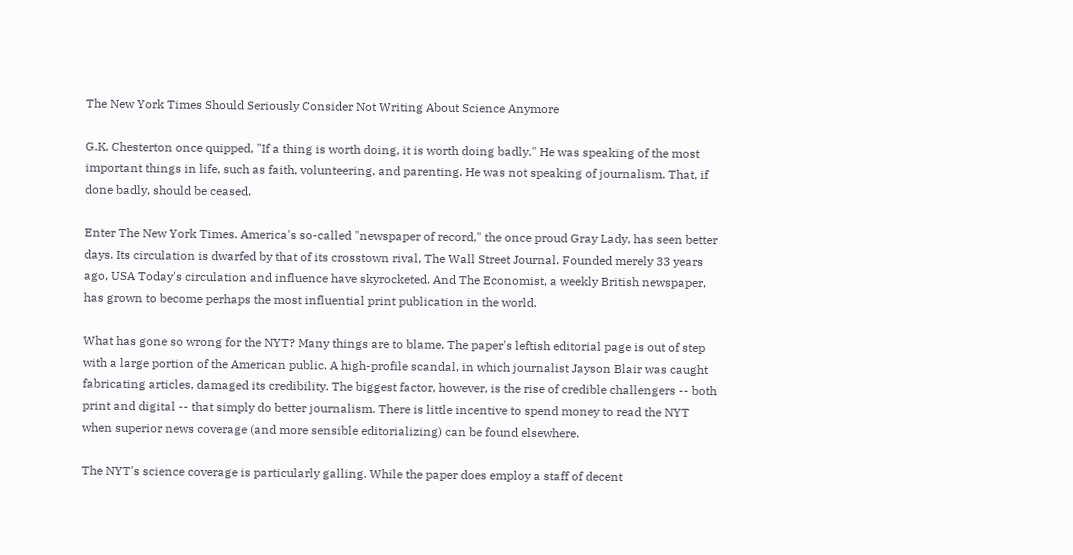The New York Times Should Seriously Consider Not Writing About Science Anymore

G.K. Chesterton once quipped, "If a thing is worth doing, it is worth doing badly." He was speaking of the most important things in life, such as faith, volunteering, and parenting. He was not speaking of journalism. That, if done badly, should be ceased.

Enter The New York Times. America's so-called "newspaper of record," the once proud Gray Lady, has seen better days. Its circulation is dwarfed by that of its crosstown rival, The Wall Street Journal. Founded merely 33 years ago, USA Today's circulation and influence have skyrocketed. And The Economist, a weekly British newspaper, has grown to become perhaps the most influential print publication in the world.

What has gone so wrong for the NYT? Many things are to blame. The paper's leftish editorial page is out of step with a large portion of the American public. A high-profile scandal, in which journalist Jayson Blair was caught fabricating articles, damaged its credibility. The biggest factor, however, is the rise of credible challengers -- both print and digital -- that simply do better journalism. There is little incentive to spend money to read the NYT when superior news coverage (and more sensible editorializing) can be found elsewhere.

The NYT's science coverage is particularly galling. While the paper does employ a staff of decent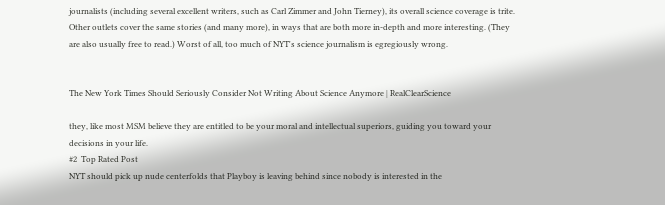journalists (including several excellent writers, such as Carl Zimmer and John Tierney), its overall science coverage is trite. Other outlets cover the same stories (and many more), in ways that are both more in-depth and more interesting. (They are also usually free to read.) Worst of all, too much of NYT's science journalism is egregiously wrong.


The New York Times Should Seriously Consider Not Writing About Science Anymore | RealClearScience

they, like most MSM believe they are entitled to be your moral and intellectual superiors, guiding you toward your decisions in your life.
#2  Top Rated Post
NYT should pick up nude centerfolds that Playboy is leaving behind since nobody is interested in the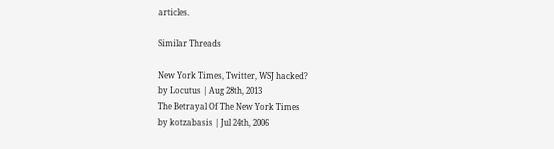articles.

Similar Threads

New York Times, Twitter, WSJ hacked?
by Locutus | Aug 28th, 2013
The Betrayal Of The New York Times
by kotzabasis | Jul 24th, 2006